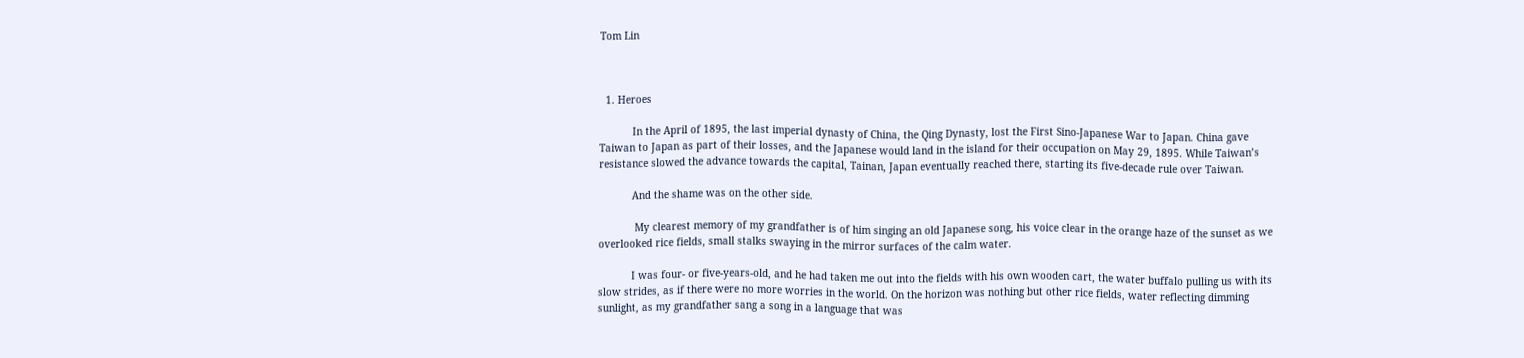Tom Lin



  1. Heroes

           In the April of 1895, the last imperial dynasty of China, the Qing Dynasty, lost the First Sino-Japanese War to Japan. China gave Taiwan to Japan as part of their losses, and the Japanese would land in the island for their occupation on May 29, 1895. While Taiwan’s resistance slowed the advance towards the capital, Tainan, Japan eventually reached there, starting its five-decade rule over Taiwan.

           And the shame was on the other side.

            My clearest memory of my grandfather is of him singing an old Japanese song, his voice clear in the orange haze of the sunset as we overlooked rice fields, small stalks swaying in the mirror surfaces of the calm water.

           I was four- or five-years-old, and he had taken me out into the fields with his own wooden cart, the water buffalo pulling us with its slow strides, as if there were no more worries in the world. On the horizon was nothing but other rice fields, water reflecting dimming sunlight, as my grandfather sang a song in a language that was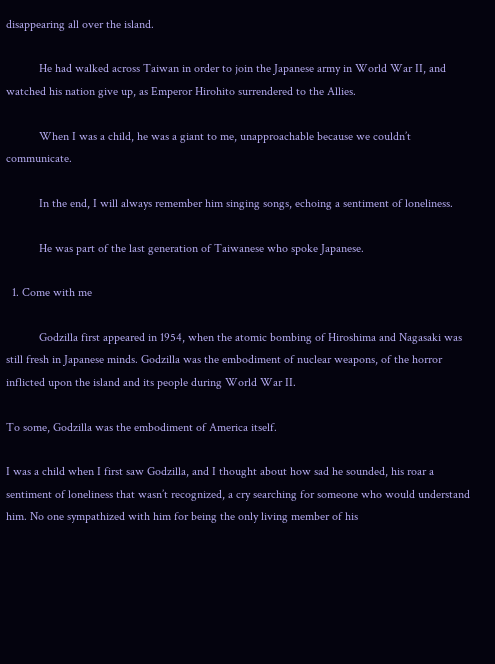disappearing all over the island.

           He had walked across Taiwan in order to join the Japanese army in World War II, and watched his nation give up, as Emperor Hirohito surrendered to the Allies.

           When I was a child, he was a giant to me, unapproachable because we couldn’t communicate.

           In the end, I will always remember him singing songs, echoing a sentiment of loneliness.

           He was part of the last generation of Taiwanese who spoke Japanese.

  1. Come with me

           Godzilla first appeared in 1954, when the atomic bombing of Hiroshima and Nagasaki was still fresh in Japanese minds. Godzilla was the embodiment of nuclear weapons, of the horror inflicted upon the island and its people during World War II.

To some, Godzilla was the embodiment of America itself.

I was a child when I first saw Godzilla, and I thought about how sad he sounded, his roar a sentiment of loneliness that wasn’t recognized, a cry searching for someone who would understand him. No one sympathized with him for being the only living member of his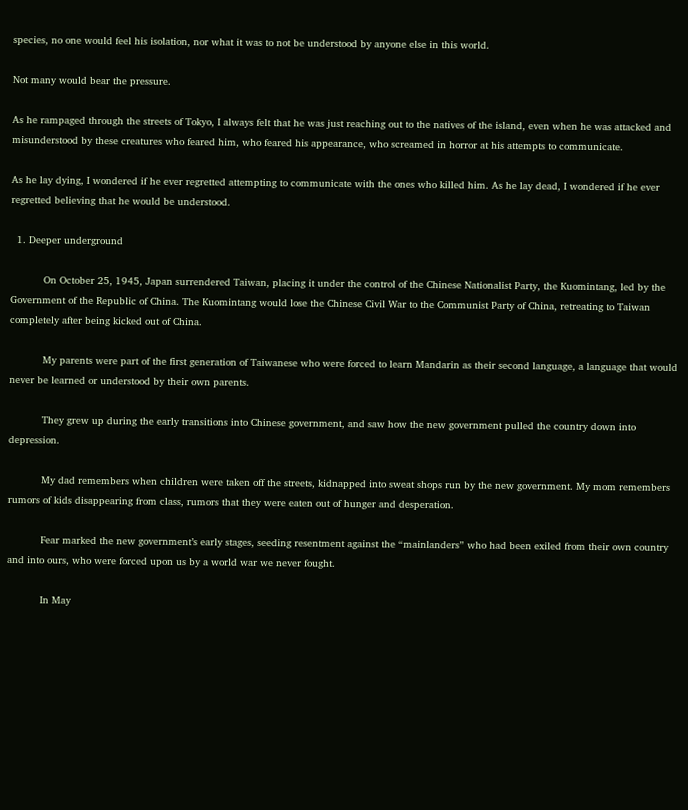species, no one would feel his isolation, nor what it was to not be understood by anyone else in this world.

Not many would bear the pressure.

As he rampaged through the streets of Tokyo, I always felt that he was just reaching out to the natives of the island, even when he was attacked and misunderstood by these creatures who feared him, who feared his appearance, who screamed in horror at his attempts to communicate.

As he lay dying, I wondered if he ever regretted attempting to communicate with the ones who killed him. As he lay dead, I wondered if he ever regretted believing that he would be understood.

  1. Deeper underground

           On October 25, 1945, Japan surrendered Taiwan, placing it under the control of the Chinese Nationalist Party, the Kuomintang, led by the Government of the Republic of China. The Kuomintang would lose the Chinese Civil War to the Communist Party of China, retreating to Taiwan completely after being kicked out of China.

           My parents were part of the first generation of Taiwanese who were forced to learn Mandarin as their second language, a language that would never be learned or understood by their own parents.

           They grew up during the early transitions into Chinese government, and saw how the new government pulled the country down into depression.

           My dad remembers when children were taken off the streets, kidnapped into sweat shops run by the new government. My mom remembers rumors of kids disappearing from class, rumors that they were eaten out of hunger and desperation.

           Fear marked the new government’s early stages, seeding resentment against the “mainlanders” who had been exiled from their own country and into ours, who were forced upon us by a world war we never fought.

           In May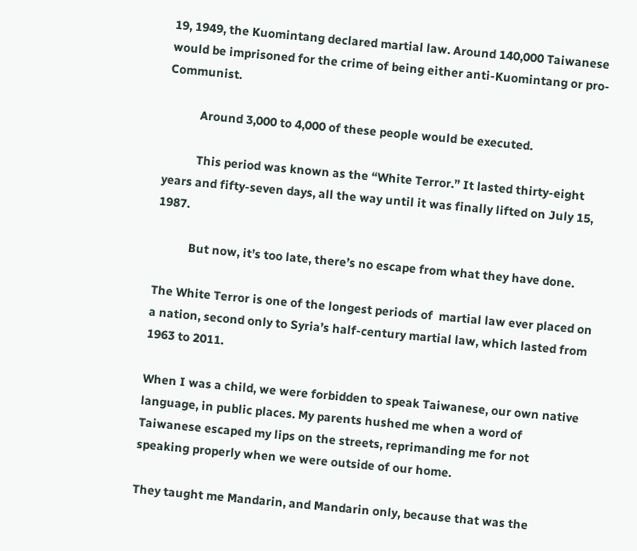19, 1949, the Kuomintang declared martial law. Around 140,000 Taiwanese would be imprisoned for the crime of being either anti-Kuomintang or pro-Communist.

           Around 3,000 to 4,000 of these people would be executed.

           This period was known as the “White Terror.” It lasted thirty-eight years and fifty-seven days, all the way until it was finally lifted on July 15, 1987.

           But now, it’s too late, there’s no escape from what they have done.

The White Terror is one of the longest periods of  martial law ever placed on a nation, second only to Syria’s half-century martial law, which lasted from 1963 to 2011.

When I was a child, we were forbidden to speak Taiwanese, our own native language, in public places. My parents hushed me when a word of Taiwanese escaped my lips on the streets, reprimanding me for not speaking properly when we were outside of our home.

They taught me Mandarin, and Mandarin only, because that was the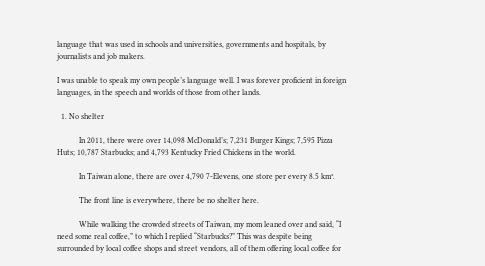language that was used in schools and universities, governments and hospitals, by journalists and job makers.

I was unable to speak my own people’s language well. I was forever proficient in foreign languages, in the speech and worlds of those from other lands.

  1. No shelter

           In 2011, there were over 14,098 McDonald’s; 7,231 Burger Kings; 7,595 Pizza Huts; 10,787 Starbucks; and 4,793 Kentucky Fried Chickens in the world.

           In Taiwan alone, there are over 4,790 7-Elevens, one store per every 8.5 km².

           The front line is everywhere, there be no shelter here.

           While walking the crowded streets of Taiwan, my mom leaned over and said, “I need some real coffee,” to which I replied “Starbucks?” This was despite being surrounded by local coffee shops and street vendors, all of them offering local coffee for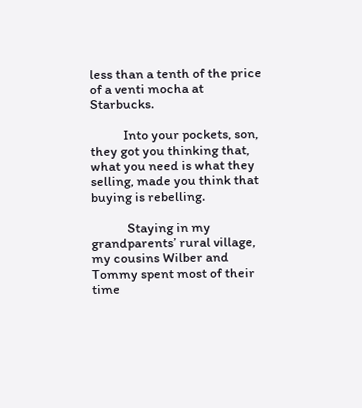less than a tenth of the price of a venti mocha at Starbucks.

           Into your pockets, son, they got you thinking that, what you need is what they selling, made you think that buying is rebelling.

            Staying in my grandparents’ rural village, my cousins Wilber and Tommy spent most of their time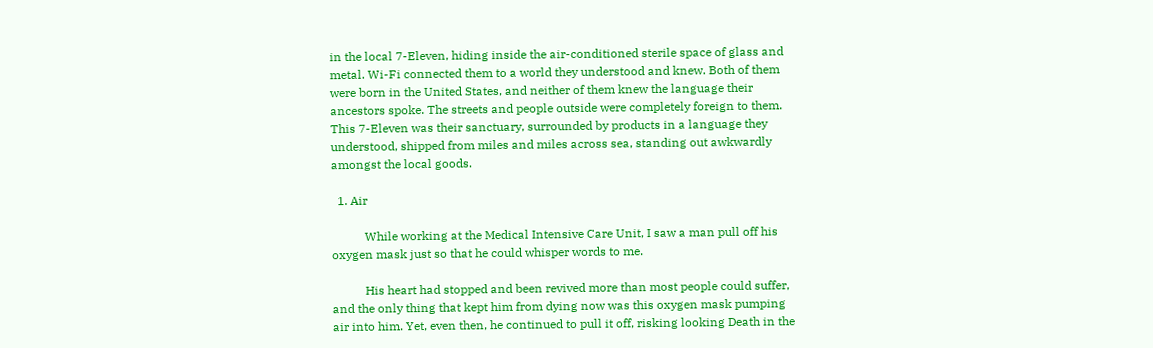in the local 7-Eleven, hiding inside the air-conditioned sterile space of glass and metal. Wi-Fi connected them to a world they understood and knew. Both of them were born in the United States, and neither of them knew the language their ancestors spoke. The streets and people outside were completely foreign to them. This 7-Eleven was their sanctuary, surrounded by products in a language they understood, shipped from miles and miles across sea, standing out awkwardly amongst the local goods.

  1. Air

           While working at the Medical Intensive Care Unit, I saw a man pull off his oxygen mask just so that he could whisper words to me.

           His heart had stopped and been revived more than most people could suffer, and the only thing that kept him from dying now was this oxygen mask pumping air into him. Yet, even then, he continued to pull it off, risking looking Death in the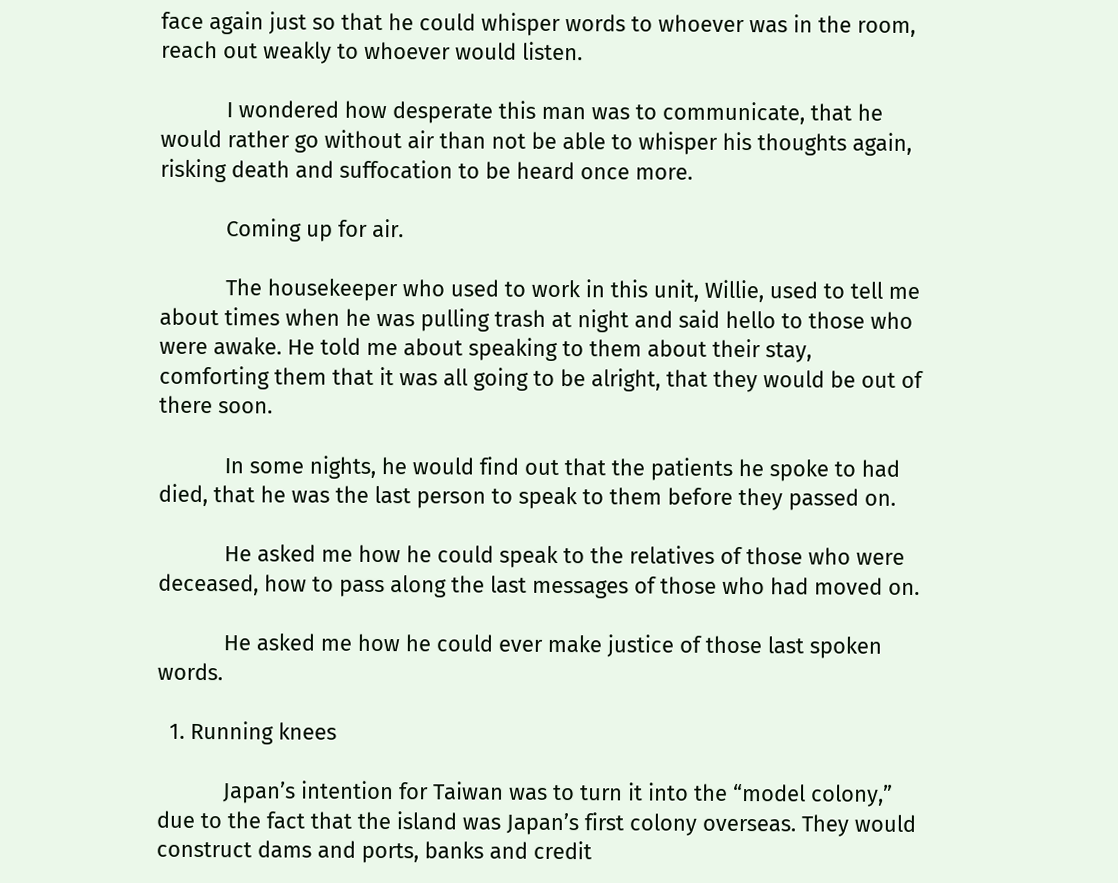face again just so that he could whisper words to whoever was in the room, reach out weakly to whoever would listen.

           I wondered how desperate this man was to communicate, that he would rather go without air than not be able to whisper his thoughts again, risking death and suffocation to be heard once more.

           Coming up for air.

           The housekeeper who used to work in this unit, Willie, used to tell me about times when he was pulling trash at night and said hello to those who were awake. He told me about speaking to them about their stay, comforting them that it was all going to be alright, that they would be out of there soon.

           In some nights, he would find out that the patients he spoke to had died, that he was the last person to speak to them before they passed on.

           He asked me how he could speak to the relatives of those who were deceased, how to pass along the last messages of those who had moved on.

           He asked me how he could ever make justice of those last spoken words.

  1. Running knees

           Japan’s intention for Taiwan was to turn it into the “model colony,” due to the fact that the island was Japan’s first colony overseas. They would construct dams and ports, banks and credit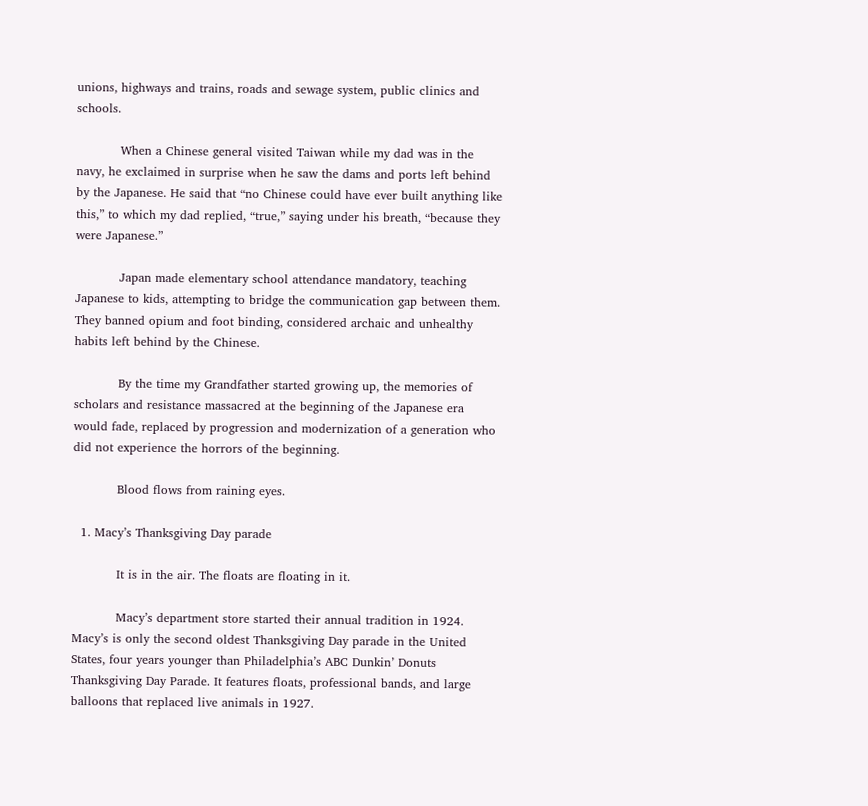unions, highways and trains, roads and sewage system, public clinics and schools.

           When a Chinese general visited Taiwan while my dad was in the navy, he exclaimed in surprise when he saw the dams and ports left behind by the Japanese. He said that “no Chinese could have ever built anything like this,” to which my dad replied, “true,” saying under his breath, “because they were Japanese.”

           Japan made elementary school attendance mandatory, teaching Japanese to kids, attempting to bridge the communication gap between them. They banned opium and foot binding, considered archaic and unhealthy habits left behind by the Chinese.

           By the time my Grandfather started growing up, the memories of scholars and resistance massacred at the beginning of the Japanese era would fade, replaced by progression and modernization of a generation who did not experience the horrors of the beginning.

           Blood flows from raining eyes.

  1. Macy’s Thanksgiving Day parade

           It is in the air. The floats are floating in it.

           Macy’s department store started their annual tradition in 1924. Macy’s is only the second oldest Thanksgiving Day parade in the United States, four years younger than Philadelphia’s ABC Dunkin’ Donuts Thanksgiving Day Parade. It features floats, professional bands, and large balloons that replaced live animals in 1927.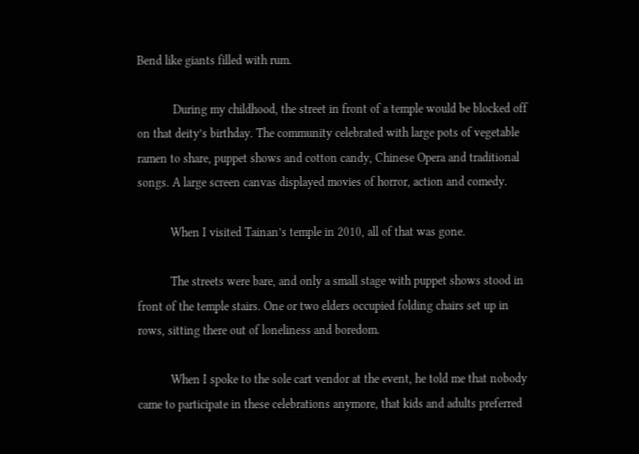Bend like giants filled with rum.

            During my childhood, the street in front of a temple would be blocked off on that deity’s birthday. The community celebrated with large pots of vegetable ramen to share, puppet shows and cotton candy, Chinese Opera and traditional songs. A large screen canvas displayed movies of horror, action and comedy.

           When I visited Tainan’s temple in 2010, all of that was gone.

           The streets were bare, and only a small stage with puppet shows stood in front of the temple stairs. One or two elders occupied folding chairs set up in rows, sitting there out of loneliness and boredom.

           When I spoke to the sole cart vendor at the event, he told me that nobody came to participate in these celebrations anymore, that kids and adults preferred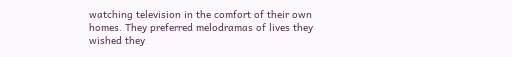watching television in the comfort of their own homes. They preferred melodramas of lives they wished they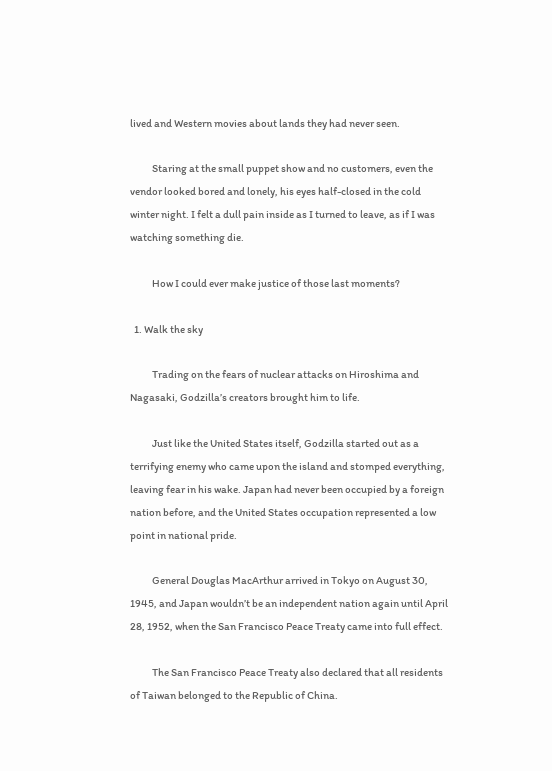lived and Western movies about lands they had never seen.

           Staring at the small puppet show and no customers, even the vendor looked bored and lonely, his eyes half-closed in the cold winter night. I felt a dull pain inside as I turned to leave, as if I was watching something die.

           How I could ever make justice of those last moments?

  1. Walk the sky

           Trading on the fears of nuclear attacks on Hiroshima and Nagasaki, Godzilla’s creators brought him to life.

           Just like the United States itself, Godzilla started out as a terrifying enemy who came upon the island and stomped everything, leaving fear in his wake. Japan had never been occupied by a foreign nation before, and the United States occupation represented a low point in national pride.

           General Douglas MacArthur arrived in Tokyo on August 30, 1945, and Japan wouldn’t be an independent nation again until April 28, 1952, when the San Francisco Peace Treaty came into full effect.

           The San Francisco Peace Treaty also declared that all residents of Taiwan belonged to the Republic of China.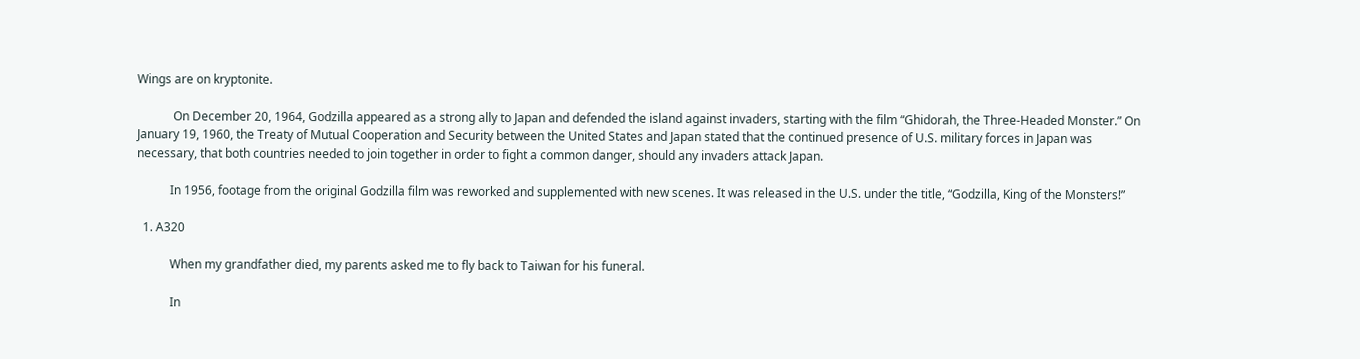Wings are on kryptonite.

            On December 20, 1964, Godzilla appeared as a strong ally to Japan and defended the island against invaders, starting with the film “Ghidorah, the Three-Headed Monster.” On January 19, 1960, the Treaty of Mutual Cooperation and Security between the United States and Japan stated that the continued presence of U.S. military forces in Japan was necessary, that both countries needed to join together in order to fight a common danger, should any invaders attack Japan.

           In 1956, footage from the original Godzilla film was reworked and supplemented with new scenes. It was released in the U.S. under the title, “Godzilla, King of the Monsters!”

  1. A320

           When my grandfather died, my parents asked me to fly back to Taiwan for his funeral.

           In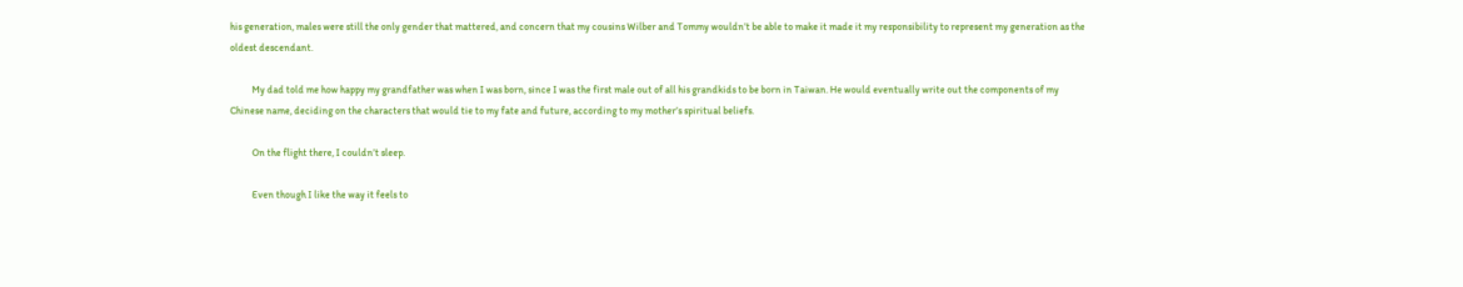his generation, males were still the only gender that mattered, and concern that my cousins Wilber and Tommy wouldn’t be able to make it made it my responsibility to represent my generation as the oldest descendant.

           My dad told me how happy my grandfather was when I was born, since I was the first male out of all his grandkids to be born in Taiwan. He would eventually write out the components of my Chinese name, deciding on the characters that would tie to my fate and future, according to my mother’s spiritual beliefs.

           On the flight there, I couldn’t sleep.

           Even though I like the way it feels to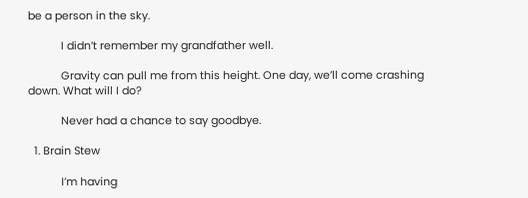be a person in the sky.

           I didn’t remember my grandfather well.

           Gravity can pull me from this height. One day, we’ll come crashing down. What will I do?

           Never had a chance to say goodbye.

  1. Brain Stew

           I’m having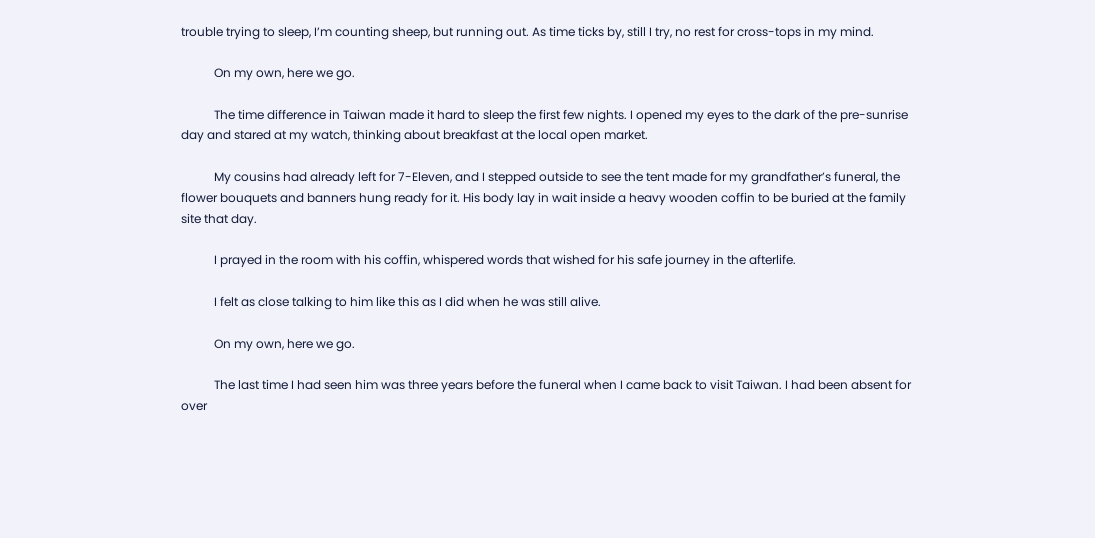trouble trying to sleep, I’m counting sheep, but running out. As time ticks by, still I try, no rest for cross-tops in my mind.

           On my own, here we go.

           The time difference in Taiwan made it hard to sleep the first few nights. I opened my eyes to the dark of the pre-sunrise day and stared at my watch, thinking about breakfast at the local open market.

           My cousins had already left for 7-Eleven, and I stepped outside to see the tent made for my grandfather’s funeral, the flower bouquets and banners hung ready for it. His body lay in wait inside a heavy wooden coffin to be buried at the family site that day.

           I prayed in the room with his coffin, whispered words that wished for his safe journey in the afterlife.

           I felt as close talking to him like this as I did when he was still alive.

           On my own, here we go.

           The last time I had seen him was three years before the funeral when I came back to visit Taiwan. I had been absent for over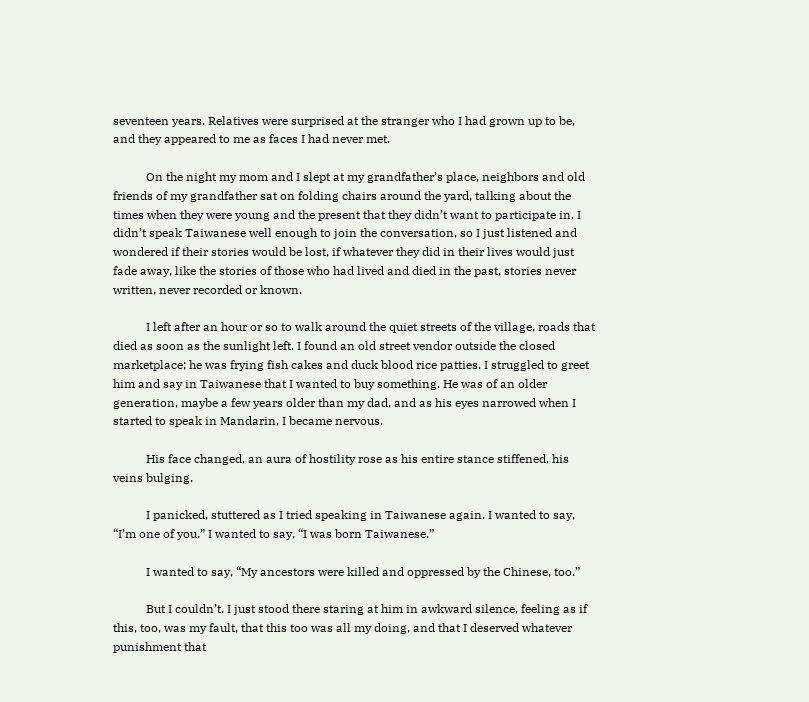seventeen years. Relatives were surprised at the stranger who I had grown up to be, and they appeared to me as faces I had never met.

           On the night my mom and I slept at my grandfather’s place, neighbors and old friends of my grandfather sat on folding chairs around the yard, talking about the times when they were young and the present that they didn’t want to participate in. I didn’t speak Taiwanese well enough to join the conversation, so I just listened and wondered if their stories would be lost, if whatever they did in their lives would just fade away, like the stories of those who had lived and died in the past, stories never written, never recorded or known.

           I left after an hour or so to walk around the quiet streets of the village, roads that died as soon as the sunlight left. I found an old street vendor outside the closed marketplace; he was frying fish cakes and duck blood rice patties. I struggled to greet him and say in Taiwanese that I wanted to buy something. He was of an older generation, maybe a few years older than my dad, and as his eyes narrowed when I started to speak in Mandarin, I became nervous.

           His face changed, an aura of hostility rose as his entire stance stiffened, his veins bulging.

           I panicked, stuttered as I tried speaking in Taiwanese again. I wanted to say, “I’m one of you.” I wanted to say, “I was born Taiwanese.”

           I wanted to say, “My ancestors were killed and oppressed by the Chinese, too.”

           But I couldn’t. I just stood there staring at him in awkward silence, feeling as if this, too, was my fault, that this too was all my doing, and that I deserved whatever punishment that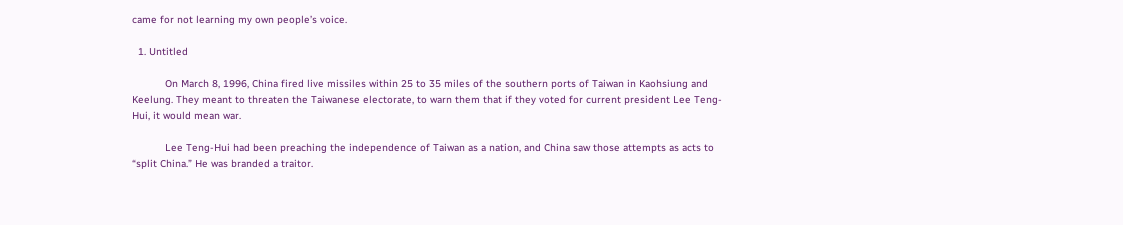came for not learning my own people’s voice.

  1. Untitled

           On March 8, 1996, China fired live missiles within 25 to 35 miles of the southern ports of Taiwan in Kaohsiung and Keelung. They meant to threaten the Taiwanese electorate, to warn them that if they voted for current president Lee Teng-Hui, it would mean war.

           Lee Teng-Hui had been preaching the independence of Taiwan as a nation, and China saw those attempts as acts to “split China.” He was branded a traitor.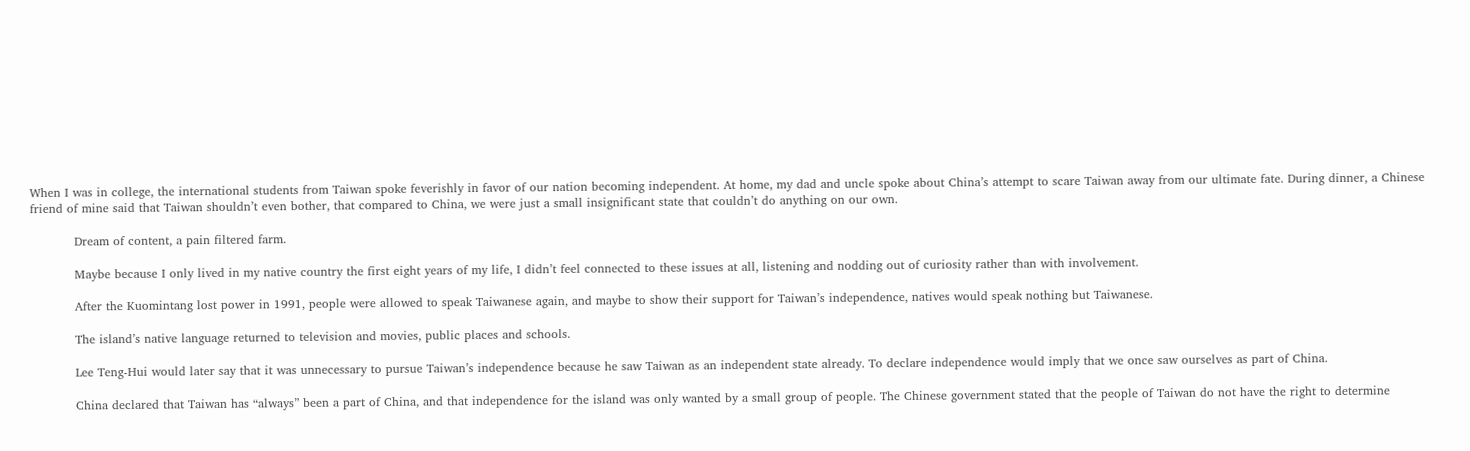When I was in college, the international students from Taiwan spoke feverishly in favor of our nation becoming independent. At home, my dad and uncle spoke about China’s attempt to scare Taiwan away from our ultimate fate. During dinner, a Chinese friend of mine said that Taiwan shouldn’t even bother, that compared to China, we were just a small insignificant state that couldn’t do anything on our own.

           Dream of content, a pain filtered farm.

           Maybe because I only lived in my native country the first eight years of my life, I didn’t feel connected to these issues at all, listening and nodding out of curiosity rather than with involvement.

           After the Kuomintang lost power in 1991, people were allowed to speak Taiwanese again, and maybe to show their support for Taiwan’s independence, natives would speak nothing but Taiwanese.

           The island’s native language returned to television and movies, public places and schools.

           Lee Teng-Hui would later say that it was unnecessary to pursue Taiwan’s independence because he saw Taiwan as an independent state already. To declare independence would imply that we once saw ourselves as part of China.

           China declared that Taiwan has “always” been a part of China, and that independence for the island was only wanted by a small group of people. The Chinese government stated that the people of Taiwan do not have the right to determine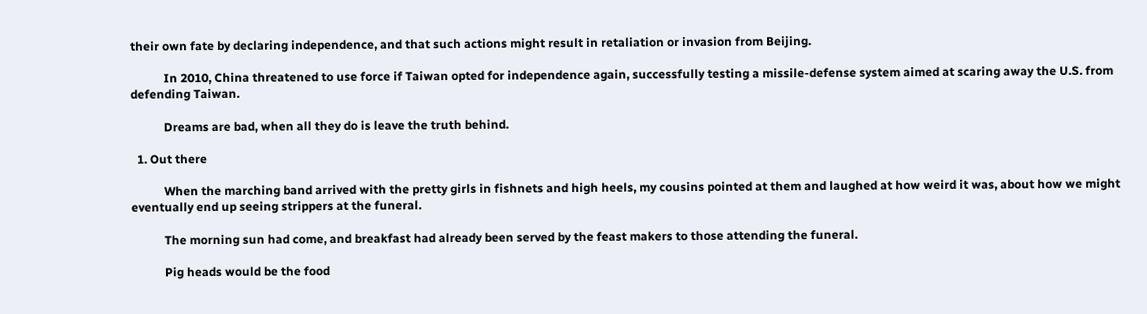their own fate by declaring independence, and that such actions might result in retaliation or invasion from Beijing.

           In 2010, China threatened to use force if Taiwan opted for independence again, successfully testing a missile-defense system aimed at scaring away the U.S. from defending Taiwan.

           Dreams are bad, when all they do is leave the truth behind.

  1. Out there

           When the marching band arrived with the pretty girls in fishnets and high heels, my cousins pointed at them and laughed at how weird it was, about how we might eventually end up seeing strippers at the funeral.

           The morning sun had come, and breakfast had already been served by the feast makers to those attending the funeral.

           Pig heads would be the food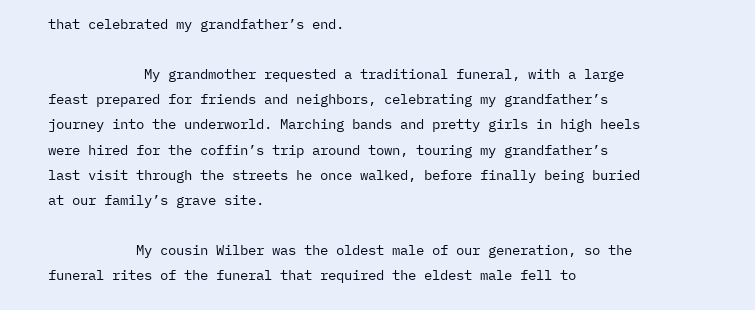that celebrated my grandfather’s end.

            My grandmother requested a traditional funeral, with a large feast prepared for friends and neighbors, celebrating my grandfather’s journey into the underworld. Marching bands and pretty girls in high heels were hired for the coffin’s trip around town, touring my grandfather’s last visit through the streets he once walked, before finally being buried at our family’s grave site.

           My cousin Wilber was the oldest male of our generation, so the funeral rites of the funeral that required the eldest male fell to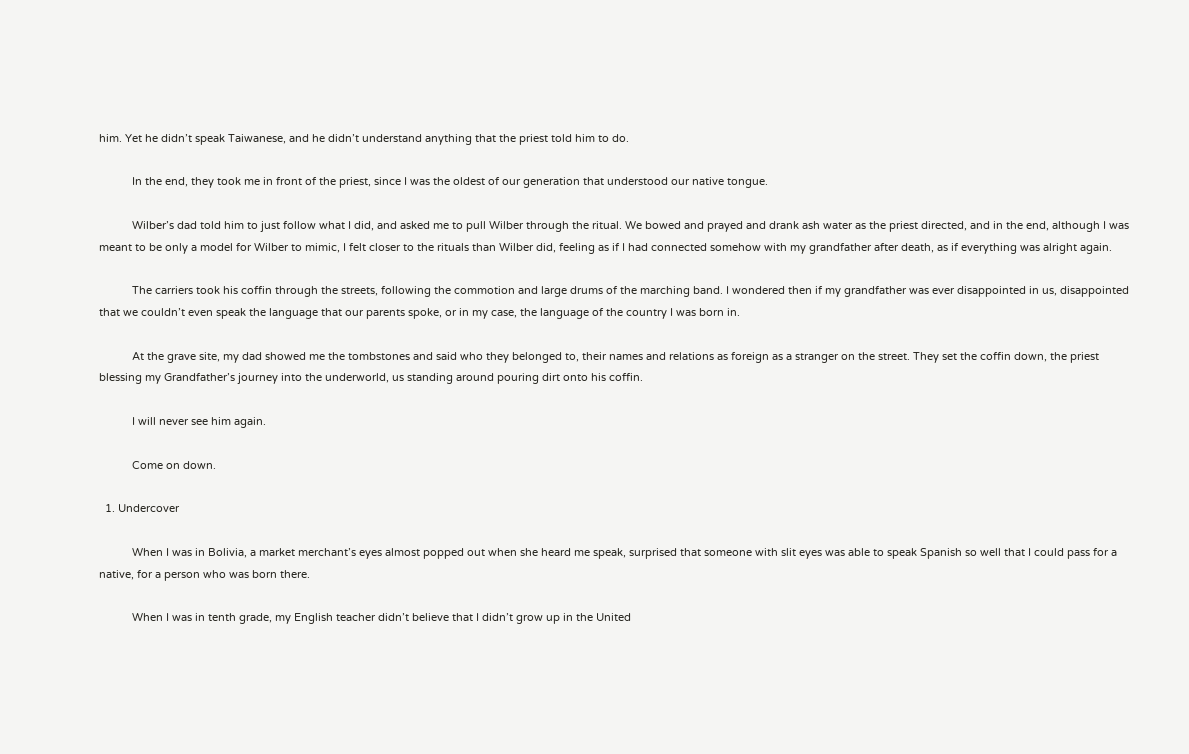him. Yet he didn’t speak Taiwanese, and he didn’t understand anything that the priest told him to do.

           In the end, they took me in front of the priest, since I was the oldest of our generation that understood our native tongue.

           Wilber’s dad told him to just follow what I did, and asked me to pull Wilber through the ritual. We bowed and prayed and drank ash water as the priest directed, and in the end, although I was meant to be only a model for Wilber to mimic, I felt closer to the rituals than Wilber did, feeling as if I had connected somehow with my grandfather after death, as if everything was alright again.

           The carriers took his coffin through the streets, following the commotion and large drums of the marching band. I wondered then if my grandfather was ever disappointed in us, disappointed that we couldn’t even speak the language that our parents spoke, or in my case, the language of the country I was born in.

           At the grave site, my dad showed me the tombstones and said who they belonged to, their names and relations as foreign as a stranger on the street. They set the coffin down, the priest blessing my Grandfather’s journey into the underworld, us standing around pouring dirt onto his coffin.

           I will never see him again.

           Come on down.

  1. Undercover

           When I was in Bolivia, a market merchant’s eyes almost popped out when she heard me speak, surprised that someone with slit eyes was able to speak Spanish so well that I could pass for a native, for a person who was born there.

           When I was in tenth grade, my English teacher didn’t believe that I didn’t grow up in the United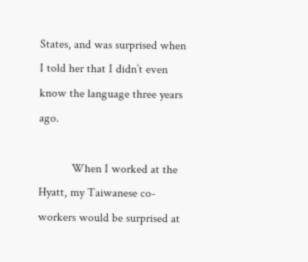States, and was surprised when I told her that I didn’t even know the language three years ago.

           When I worked at the Hyatt, my Taiwanese co-workers would be surprised at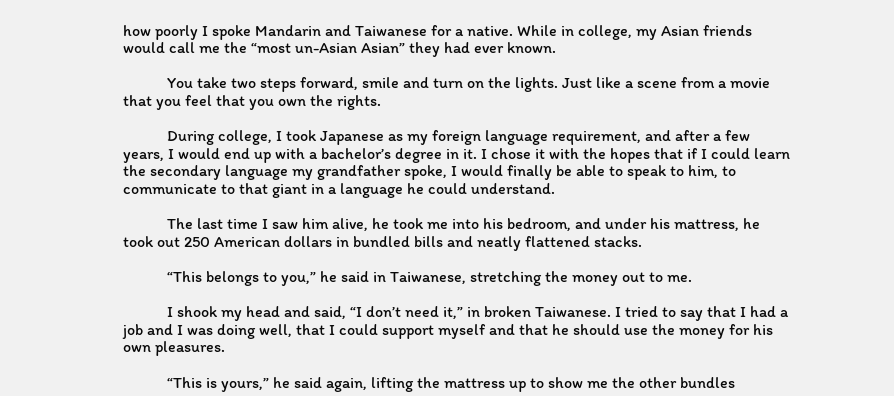how poorly I spoke Mandarin and Taiwanese for a native. While in college, my Asian friends would call me the “most un-Asian Asian” they had ever known.

           You take two steps forward, smile and turn on the lights. Just like a scene from a movie that you feel that you own the rights.

           During college, I took Japanese as my foreign language requirement, and after a few years, I would end up with a bachelor’s degree in it. I chose it with the hopes that if I could learn the secondary language my grandfather spoke, I would finally be able to speak to him, to communicate to that giant in a language he could understand.

           The last time I saw him alive, he took me into his bedroom, and under his mattress, he took out 250 American dollars in bundled bills and neatly flattened stacks.

           “This belongs to you,” he said in Taiwanese, stretching the money out to me.

           I shook my head and said, “I don’t need it,” in broken Taiwanese. I tried to say that I had a job and I was doing well, that I could support myself and that he should use the money for his own pleasures.

           “This is yours,” he said again, lifting the mattress up to show me the other bundles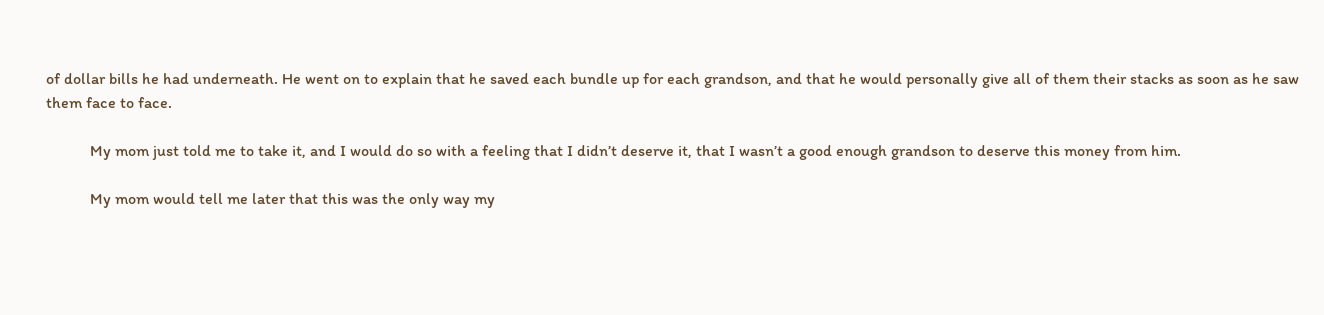of dollar bills he had underneath. He went on to explain that he saved each bundle up for each grandson, and that he would personally give all of them their stacks as soon as he saw them face to face.

           My mom just told me to take it, and I would do so with a feeling that I didn’t deserve it, that I wasn’t a good enough grandson to deserve this money from him.

           My mom would tell me later that this was the only way my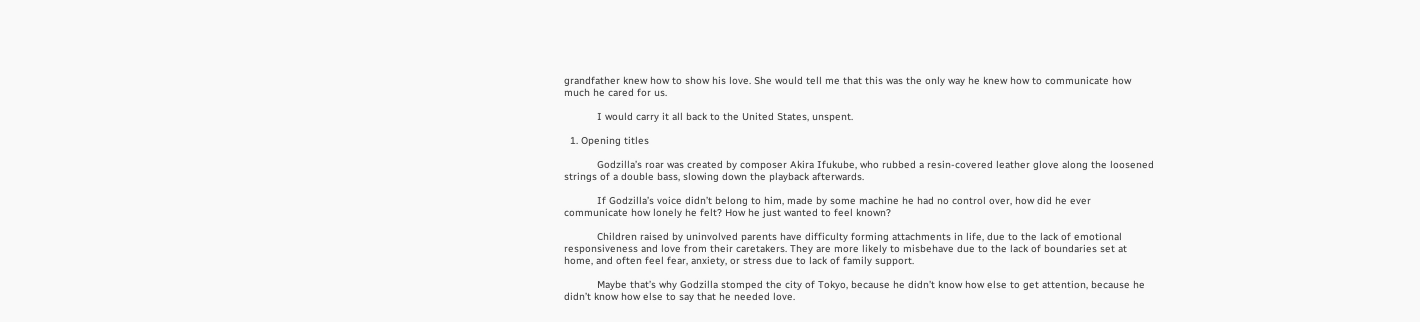grandfather knew how to show his love. She would tell me that this was the only way he knew how to communicate how much he cared for us.

           I would carry it all back to the United States, unspent.

  1. Opening titles

           Godzilla’s roar was created by composer Akira Ifukube, who rubbed a resin-covered leather glove along the loosened strings of a double bass, slowing down the playback afterwards.

           If Godzilla’s voice didn’t belong to him, made by some machine he had no control over, how did he ever communicate how lonely he felt? How he just wanted to feel known?

           Children raised by uninvolved parents have difficulty forming attachments in life, due to the lack of emotional responsiveness and love from their caretakers. They are more likely to misbehave due to the lack of boundaries set at home, and often feel fear, anxiety, or stress due to lack of family support.

           Maybe that’s why Godzilla stomped the city of Tokyo, because he didn’t know how else to get attention, because he didn’t know how else to say that he needed love.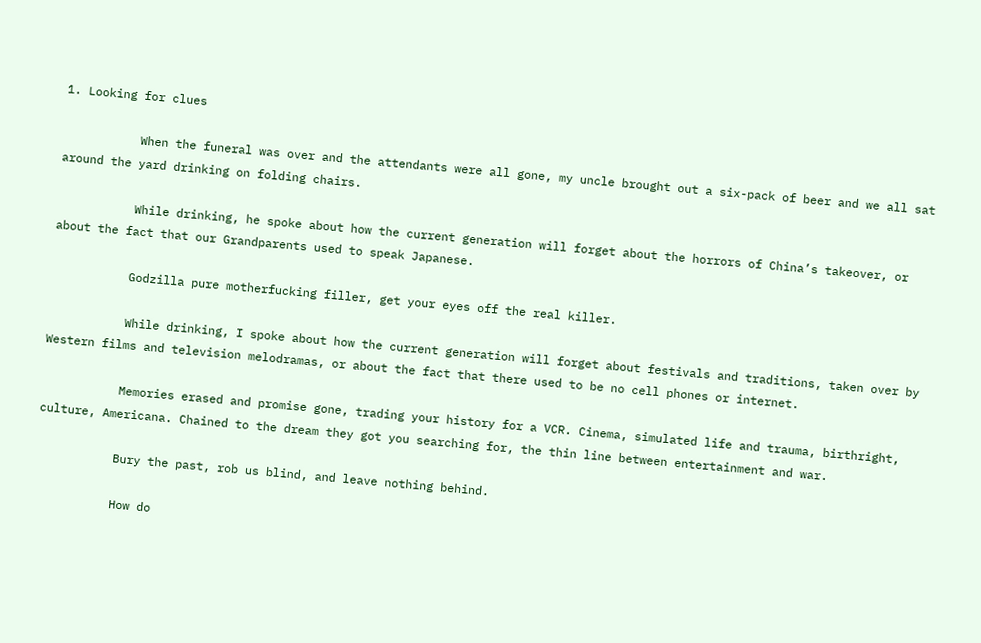1. Looking for clues

           When the funeral was over and the attendants were all gone, my uncle brought out a six-pack of beer and we all sat around the yard drinking on folding chairs.

           While drinking, he spoke about how the current generation will forget about the horrors of China’s takeover, or about the fact that our Grandparents used to speak Japanese.

           Godzilla pure motherfucking filler, get your eyes off the real killer.

           While drinking, I spoke about how the current generation will forget about festivals and traditions, taken over by Western films and television melodramas, or about the fact that there used to be no cell phones or internet.

           Memories erased and promise gone, trading your history for a VCR. Cinema, simulated life and trauma, birthright, culture, Americana. Chained to the dream they got you searching for, the thin line between entertainment and war.

           Bury the past, rob us blind, and leave nothing behind.

           How do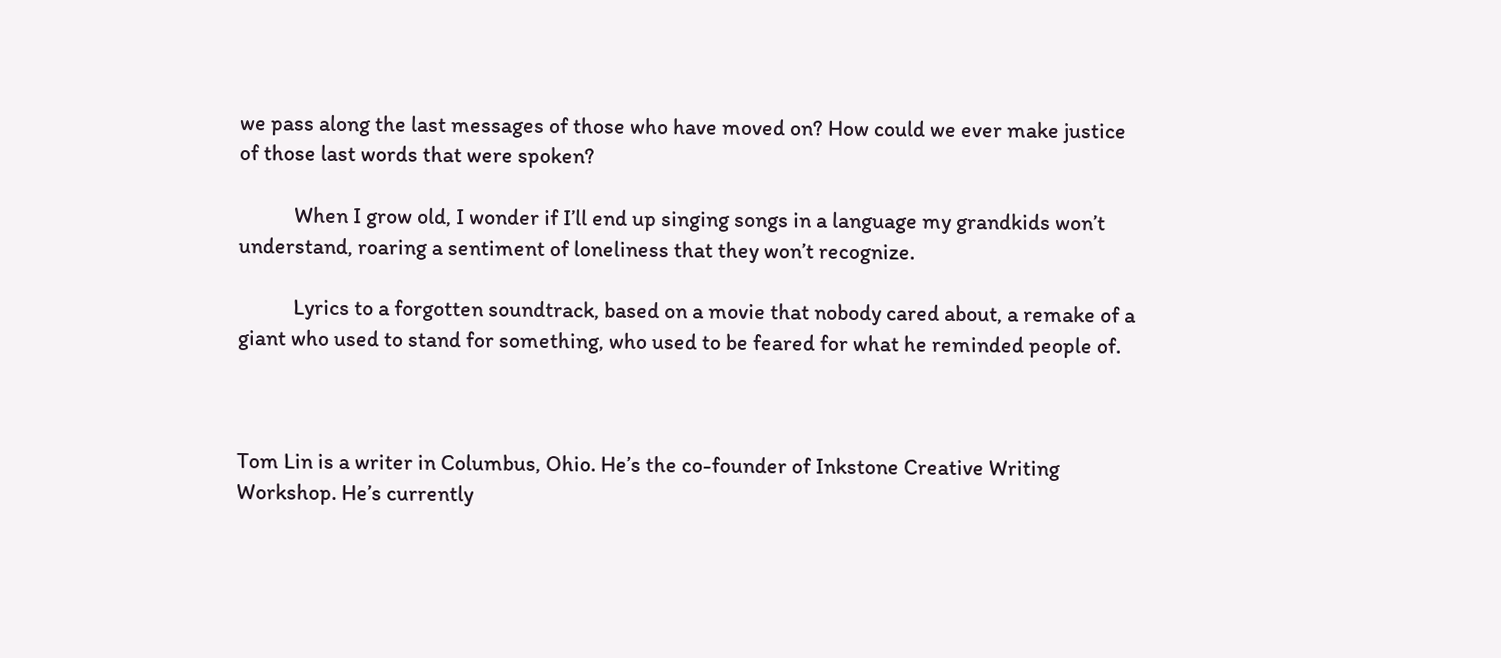we pass along the last messages of those who have moved on? How could we ever make justice of those last words that were spoken?

           When I grow old, I wonder if I’ll end up singing songs in a language my grandkids won’t understand, roaring a sentiment of loneliness that they won’t recognize.

           Lyrics to a forgotten soundtrack, based on a movie that nobody cared about, a remake of a giant who used to stand for something, who used to be feared for what he reminded people of.



Tom Lin is a writer in Columbus, Ohio. He’s the co-founder of Inkstone Creative Writing Workshop. He’s currently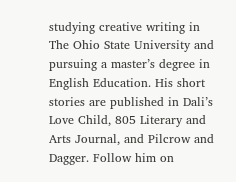studying creative writing in The Ohio State University and pursuing a master’s degree in English Education. His short stories are published in Dali’s Love Child, 805 Literary and Arts Journal, and Pilcrow and Dagger. Follow him on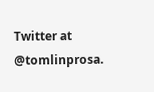Twitter at @tomlinprosa.